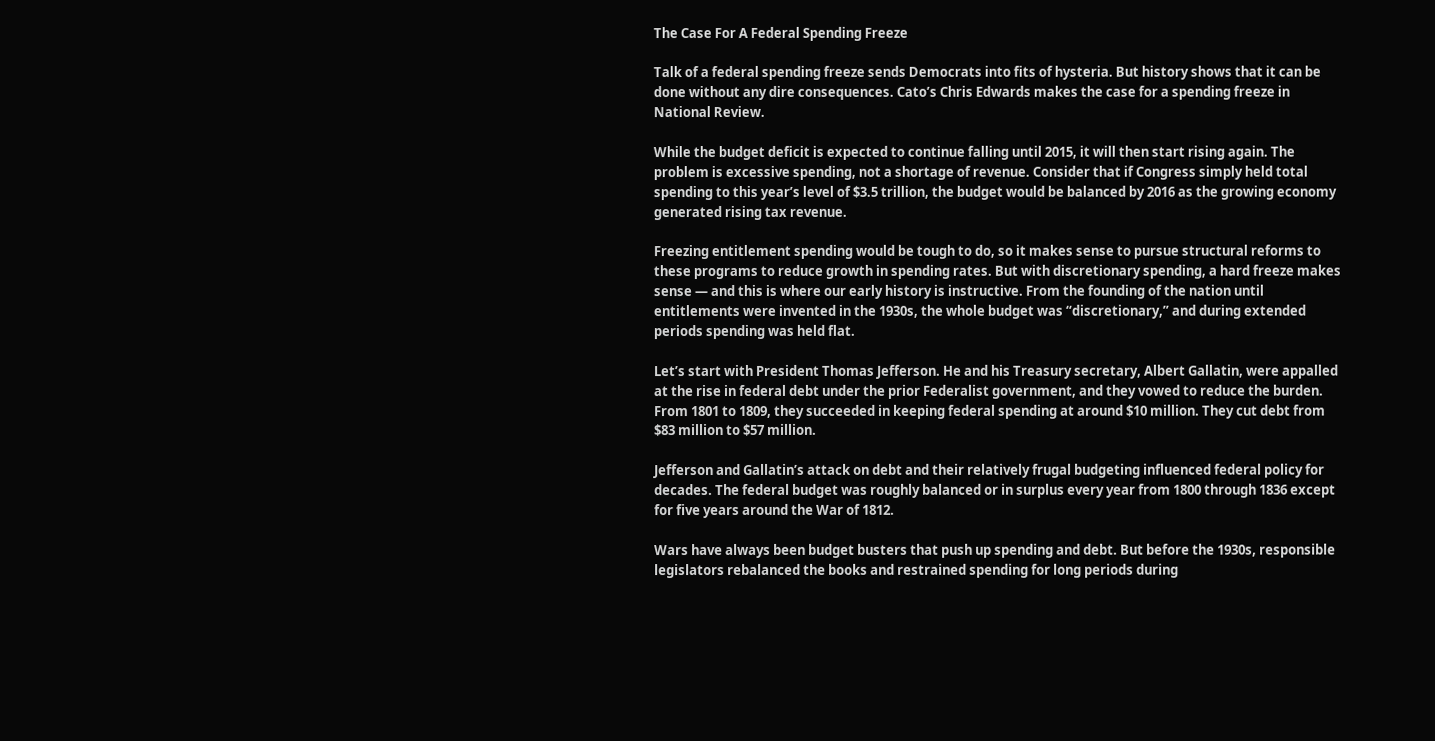The Case For A Federal Spending Freeze

Talk of a federal spending freeze sends Democrats into fits of hysteria. But history shows that it can be done without any dire consequences. Cato’s Chris Edwards makes the case for a spending freeze in National Review.

While the budget deficit is expected to continue falling until 2015, it will then start rising again. The problem is excessive spending, not a shortage of revenue. Consider that if Congress simply held total spending to this year’s level of $3.5 trillion, the budget would be balanced by 2016 as the growing economy generated rising tax revenue.

Freezing entitlement spending would be tough to do, so it makes sense to pursue structural reforms to these programs to reduce growth in spending rates. But with discretionary spending, a hard freeze makes sense — and this is where our early history is instructive. From the founding of the nation until entitlements were invented in the 1930s, the whole budget was “discretionary,” and during extended periods spending was held flat.

Let’s start with President Thomas Jefferson. He and his Treasury secretary, Albert Gallatin, were appalled at the rise in federal debt under the prior Federalist government, and they vowed to reduce the burden. From 1801 to 1809, they succeeded in keeping federal spending at around $10 million. They cut debt from $83 million to $57 million.

Jefferson and Gallatin’s attack on debt and their relatively frugal budgeting influenced federal policy for decades. The federal budget was roughly balanced or in surplus every year from 1800 through 1836 except for five years around the War of 1812.

Wars have always been budget busters that push up spending and debt. But before the 1930s, responsible legislators rebalanced the books and restrained spending for long periods during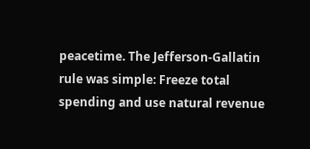peacetime. The Jefferson-Gallatin rule was simple: Freeze total spending and use natural revenue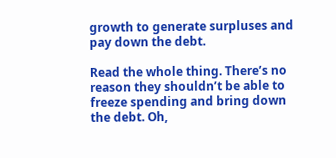growth to generate surpluses and pay down the debt.

Read the whole thing. There’s no reason they shouldn’t be able to freeze spending and bring down the debt. Oh,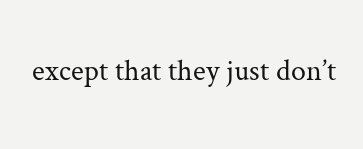except that they just don’t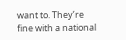want to. They’re fine with a national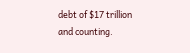debt of $17 trillion and counting.